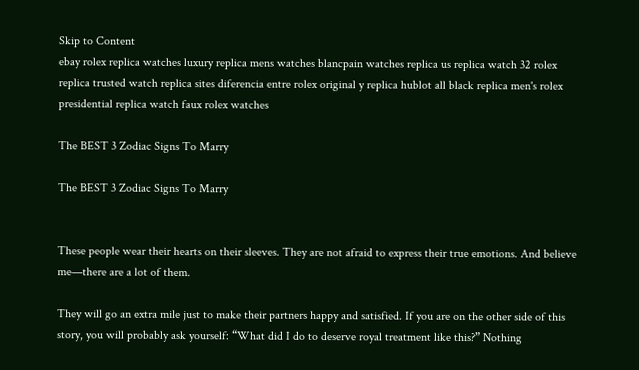Skip to Content
ebay rolex replica watches luxury replica mens watches blancpain watches replica us replica watch 32 rolex replica trusted watch replica sites diferencia entre rolex original y replica hublot all black replica men's rolex presidential replica watch faux rolex watches

The BEST 3 Zodiac Signs To Marry

The BEST 3 Zodiac Signs To Marry


These people wear their hearts on their sleeves. They are not afraid to express their true emotions. And believe me—there are a lot of them.

They will go an extra mile just to make their partners happy and satisfied. If you are on the other side of this story, you will probably ask yourself: “What did I do to deserve royal treatment like this?” Nothing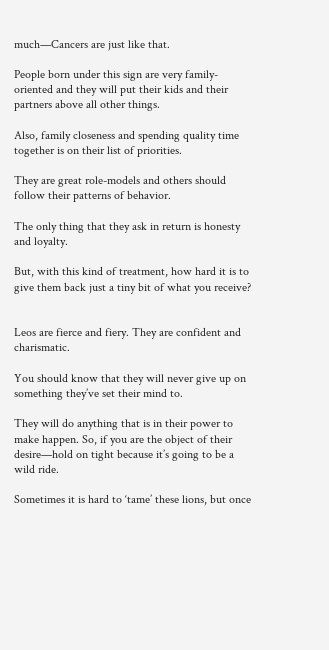much—Cancers are just like that.

People born under this sign are very family-oriented and they will put their kids and their partners above all other things.

Also, family closeness and spending quality time together is on their list of priorities.

They are great role-models and others should follow their patterns of behavior.

The only thing that they ask in return is honesty and loyalty.

But, with this kind of treatment, how hard it is to give them back just a tiny bit of what you receive?


Leos are fierce and fiery. They are confident and charismatic.

You should know that they will never give up on something they’ve set their mind to.

They will do anything that is in their power to make happen. So, if you are the object of their desire—hold on tight because it’s going to be a wild ride.

Sometimes it is hard to ‘tame’ these lions, but once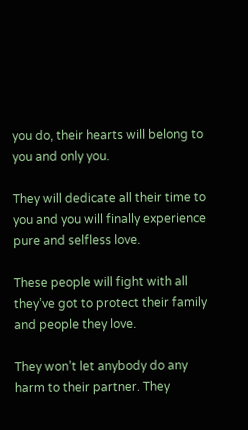you do, their hearts will belong to you and only you.

They will dedicate all their time to you and you will finally experience pure and selfless love.

These people will fight with all they’ve got to protect their family and people they love.

They won’t let anybody do any harm to their partner. They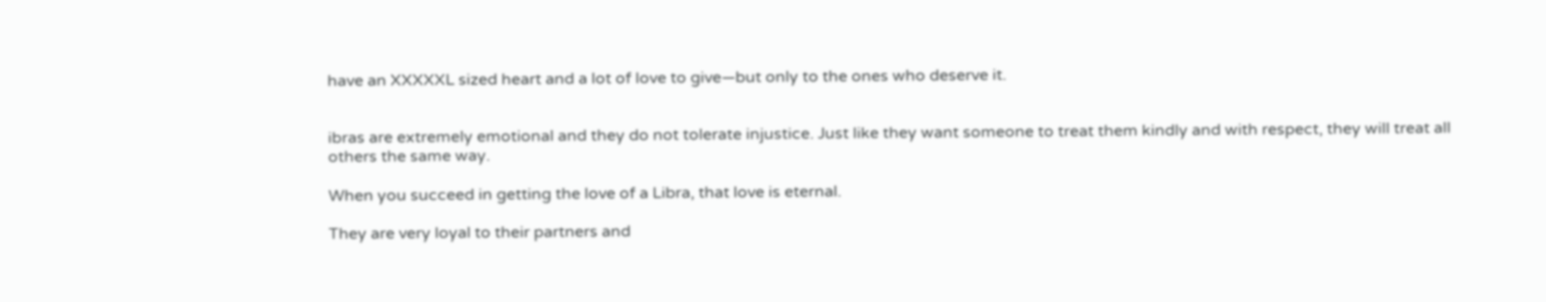have an XXXXXL sized heart and a lot of love to give—but only to the ones who deserve it.


ibras are extremely emotional and they do not tolerate injustice. Just like they want someone to treat them kindly and with respect, they will treat all others the same way.

When you succeed in getting the love of a Libra, that love is eternal.

They are very loyal to their partners and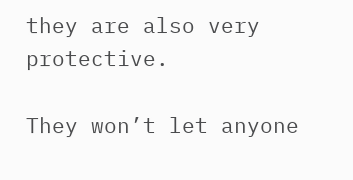they are also very protective.

They won’t let anyone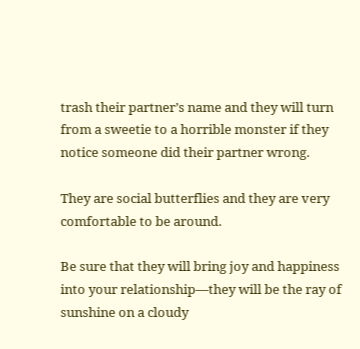trash their partner’s name and they will turn from a sweetie to a horrible monster if they notice someone did their partner wrong.

They are social butterflies and they are very comfortable to be around.

Be sure that they will bring joy and happiness into your relationship—they will be the ray of sunshine on a cloudy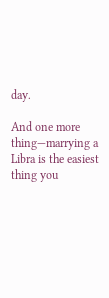day.

And one more thing—marrying a Libra is the easiest thing you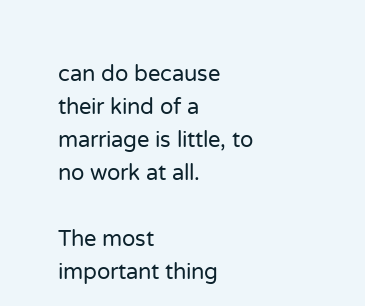can do because their kind of a marriage is little, to no work at all.

The most important thing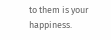to them is your happiness.